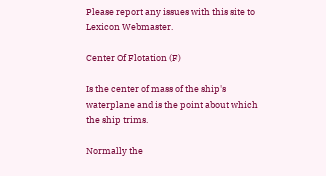Please report any issues with this site to Lexicon Webmaster.

Center Of Flotation (F)

Is the center of mass of the ship's waterplane and is the point about which the ship trims.

Normally the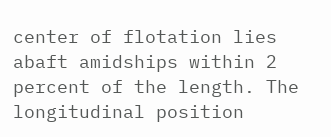center of flotation lies abaft amidships within 2 percent of the length. The longitudinal position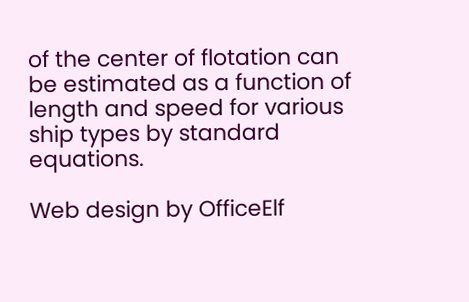of the center of flotation can be estimated as a function of length and speed for various ship types by standard equations.

Web design by OfficeElf